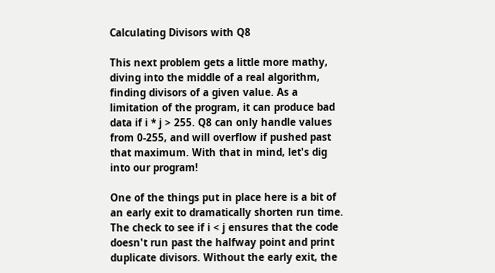Calculating Divisors with Q8

This next problem gets a little more mathy, diving into the middle of a real algorithm, finding divisors of a given value. As a limitation of the program, it can produce bad data if i * j > 255. Q8 can only handle values from 0-255, and will overflow if pushed past that maximum. With that in mind, let's dig into our program!

One of the things put in place here is a bit of an early exit to dramatically shorten run time. The check to see if i < j ensures that the code doesn't run past the halfway point and print duplicate divisors. Without the early exit, the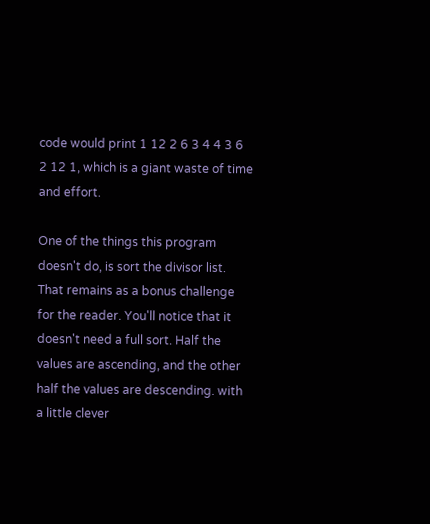code would print 1 12 2 6 3 4 4 3 6 2 12 1, which is a giant waste of time and effort.

One of the things this program doesn't do, is sort the divisor list. That remains as a bonus challenge for the reader. You'll notice that it doesn't need a full sort. Half the values are ascending, and the other half the values are descending. with a little clever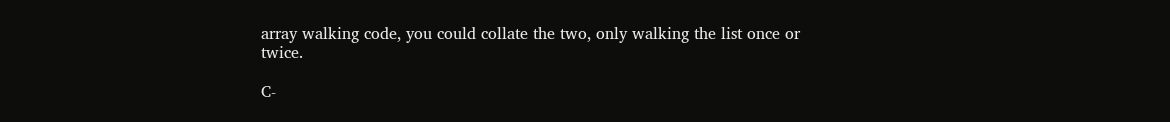array walking code, you could collate the two, only walking the list once or twice.

C-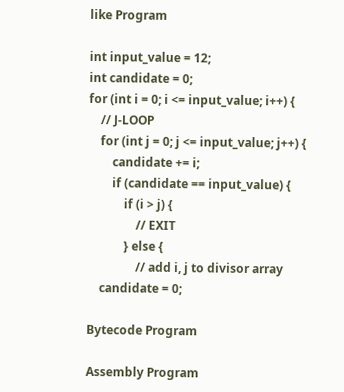like Program

int input_value = 12;
int candidate = 0;
for (int i = 0; i <= input_value; i++) {
    // J-LOOP
    for (int j = 0; j <= input_value; j++) {
        candidate += i;
        if (candidate == input_value) {
            if (i > j) {
                // EXIT
            } else {
                // add i, j to divisor array
    candidate = 0;

Bytecode Program

Assembly Program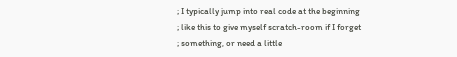; I typically jump into real code at the beginning
; like this to give myself scratch-room if I forget
; something, or need a little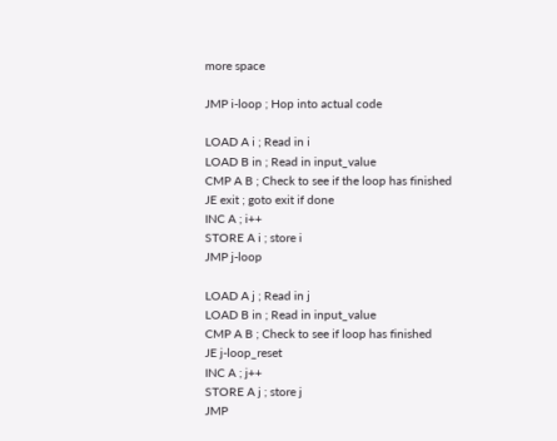more space

JMP i-loop ; Hop into actual code

LOAD A i ; Read in i
LOAD B in ; Read in input_value
CMP A B ; Check to see if the loop has finished
JE exit ; goto exit if done
INC A ; i++
STORE A i ; store i
JMP j-loop

LOAD A j ; Read in j
LOAD B in ; Read in input_value
CMP A B ; Check to see if loop has finished
JE j-loop_reset
INC A ; j++
STORE A j ; store j
JMP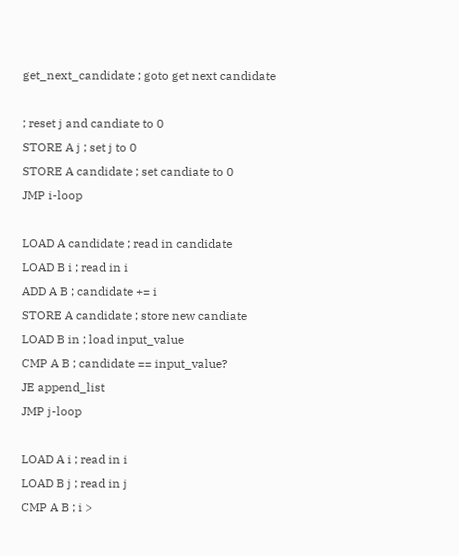get_next_candidate ; goto get next candidate

; reset j and candiate to 0
STORE A j ; set j to 0
STORE A candidate ; set candiate to 0
JMP i-loop

LOAD A candidate ; read in candidate
LOAD B i ; read in i
ADD A B ; candidate += i
STORE A candidate ; store new candiate
LOAD B in ; load input_value
CMP A B ; candidate == input_value?
JE append_list
JMP j-loop

LOAD A i ; read in i
LOAD B j ; read in j
CMP A B ; i >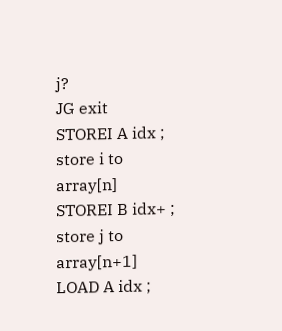j?
JG exit
STOREI A idx ; store i to array[n]
STOREI B idx+ ; store j to array[n+1]
LOAD A idx ;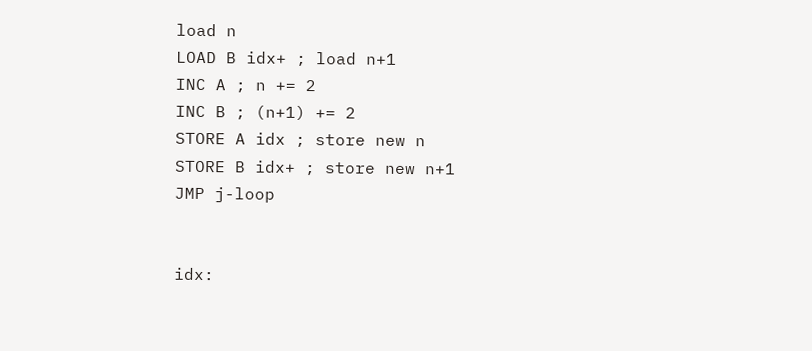load n
LOAD B idx+ ; load n+1
INC A ; n += 2
INC B ; (n+1) += 2
STORE A idx ; store new n
STORE B idx+ ; store new n+1
JMP j-loop


idx: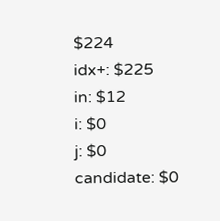$224
idx+: $225
in: $12
i: $0
j: $0
candidate: $0